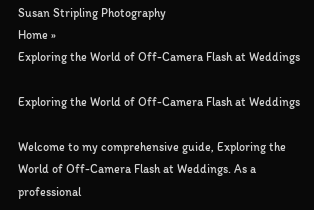Susan Stripling Photography
Home »
Exploring the World of Off-Camera Flash at Weddings

Exploring the World of Off-Camera Flash at Weddings

Welcome to my comprehensive guide, Exploring the World of Off-Camera Flash at Weddings. As a professional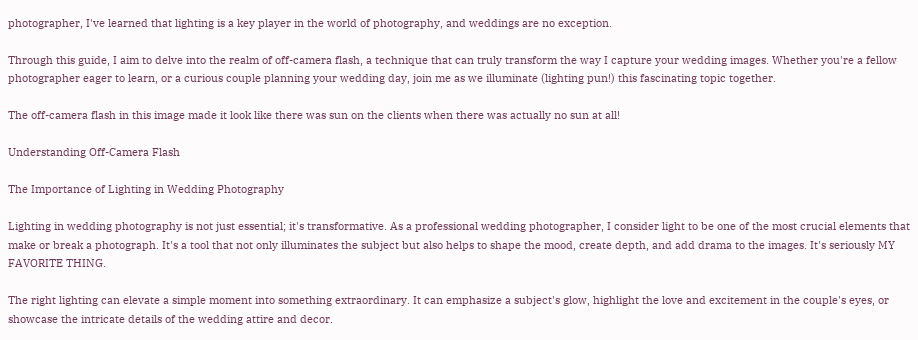photographer, I've learned that lighting is a key player in the world of photography, and weddings are no exception.

Through this guide, I aim to delve into the realm of off-camera flash, a technique that can truly transform the way I capture your wedding images. Whether you're a fellow photographer eager to learn, or a curious couple planning your wedding day, join me as we illuminate (lighting pun!) this fascinating topic together.

The off-camera flash in this image made it look like there was sun on the clients when there was actually no sun at all!

Understanding Off-Camera Flash

The Importance of Lighting in Wedding Photography

Lighting in wedding photography is not just essential; it's transformative. As a professional wedding photographer, I consider light to be one of the most crucial elements that make or break a photograph. It's a tool that not only illuminates the subject but also helps to shape the mood, create depth, and add drama to the images. It's seriously MY FAVORITE THING.

The right lighting can elevate a simple moment into something extraordinary. It can emphasize a subject's glow, highlight the love and excitement in the couple's eyes, or showcase the intricate details of the wedding attire and decor.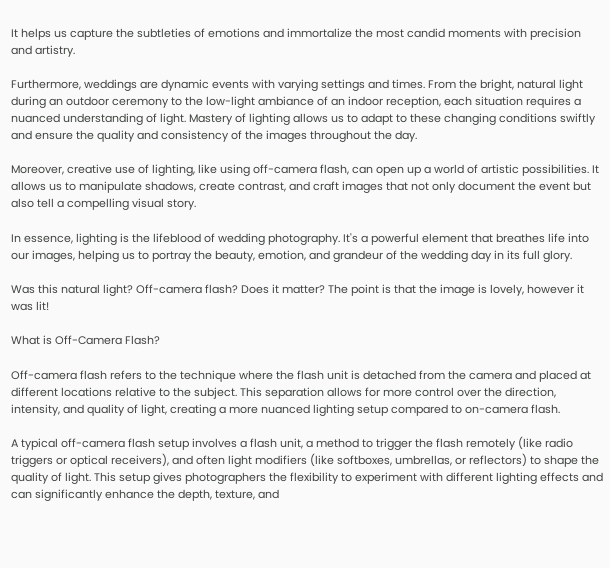It helps us capture the subtleties of emotions and immortalize the most candid moments with precision and artistry.

Furthermore, weddings are dynamic events with varying settings and times. From the bright, natural light during an outdoor ceremony to the low-light ambiance of an indoor reception, each situation requires a nuanced understanding of light. Mastery of lighting allows us to adapt to these changing conditions swiftly and ensure the quality and consistency of the images throughout the day.

Moreover, creative use of lighting, like using off-camera flash, can open up a world of artistic possibilities. It allows us to manipulate shadows, create contrast, and craft images that not only document the event but also tell a compelling visual story.

In essence, lighting is the lifeblood of wedding photography. It's a powerful element that breathes life into our images, helping us to portray the beauty, emotion, and grandeur of the wedding day in its full glory.

Was this natural light? Off-camera flash? Does it matter? The point is that the image is lovely, however it was lit!

What is Off-Camera Flash?

Off-camera flash refers to the technique where the flash unit is detached from the camera and placed at different locations relative to the subject. This separation allows for more control over the direction, intensity, and quality of light, creating a more nuanced lighting setup compared to on-camera flash.

A typical off-camera flash setup involves a flash unit, a method to trigger the flash remotely (like radio triggers or optical receivers), and often light modifiers (like softboxes, umbrellas, or reflectors) to shape the quality of light. This setup gives photographers the flexibility to experiment with different lighting effects and can significantly enhance the depth, texture, and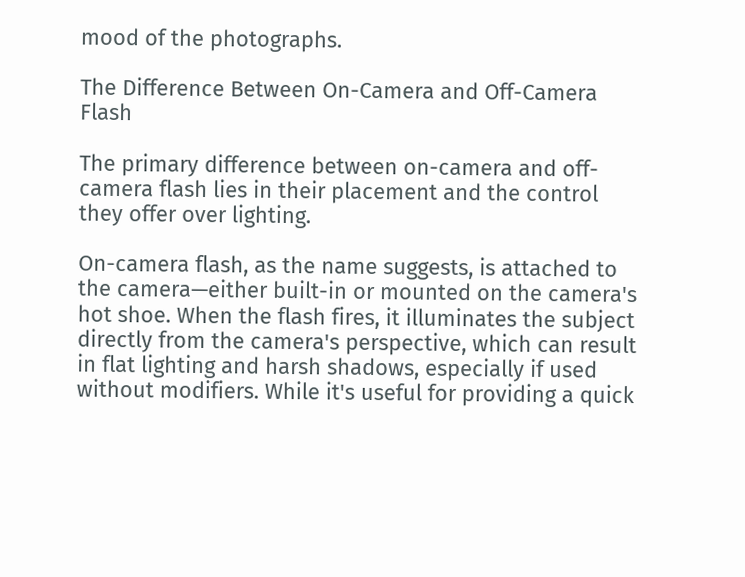mood of the photographs.

The Difference Between On-Camera and Off-Camera Flash

The primary difference between on-camera and off-camera flash lies in their placement and the control they offer over lighting.

On-camera flash, as the name suggests, is attached to the camera—either built-in or mounted on the camera's hot shoe. When the flash fires, it illuminates the subject directly from the camera's perspective, which can result in flat lighting and harsh shadows, especially if used without modifiers. While it's useful for providing a quick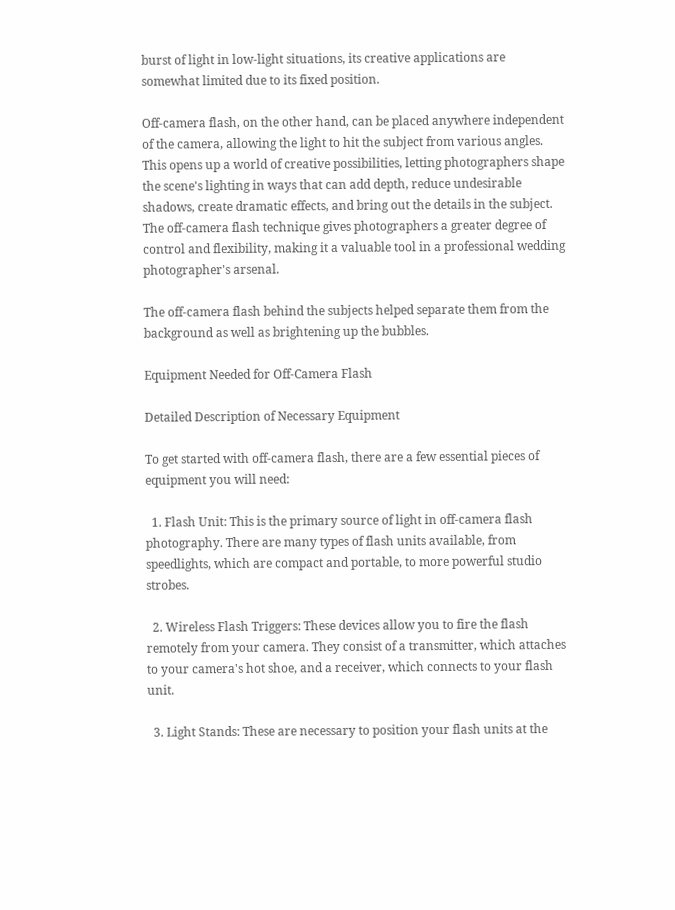burst of light in low-light situations, its creative applications are somewhat limited due to its fixed position.

Off-camera flash, on the other hand, can be placed anywhere independent of the camera, allowing the light to hit the subject from various angles. This opens up a world of creative possibilities, letting photographers shape the scene's lighting in ways that can add depth, reduce undesirable shadows, create dramatic effects, and bring out the details in the subject. The off-camera flash technique gives photographers a greater degree of control and flexibility, making it a valuable tool in a professional wedding photographer's arsenal.

The off-camera flash behind the subjects helped separate them from the background as well as brightening up the bubbles.

Equipment Needed for Off-Camera Flash

Detailed Description of Necessary Equipment

To get started with off-camera flash, there are a few essential pieces of equipment you will need:

  1. Flash Unit: This is the primary source of light in off-camera flash photography. There are many types of flash units available, from speedlights, which are compact and portable, to more powerful studio strobes.

  2. Wireless Flash Triggers: These devices allow you to fire the flash remotely from your camera. They consist of a transmitter, which attaches to your camera's hot shoe, and a receiver, which connects to your flash unit.

  3. Light Stands: These are necessary to position your flash units at the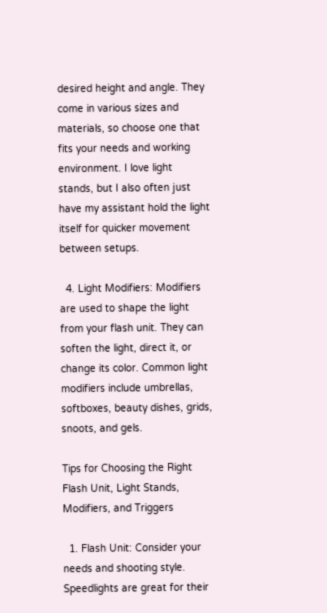desired height and angle. They come in various sizes and materials, so choose one that fits your needs and working environment. I love light stands, but I also often just have my assistant hold the light itself for quicker movement between setups.

  4. Light Modifiers: Modifiers are used to shape the light from your flash unit. They can soften the light, direct it, or change its color. Common light modifiers include umbrellas, softboxes, beauty dishes, grids, snoots, and gels.

Tips for Choosing the Right Flash Unit, Light Stands, Modifiers, and Triggers

  1. Flash Unit: Consider your needs and shooting style. Speedlights are great for their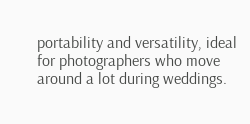portability and versatility, ideal for photographers who move around a lot during weddings.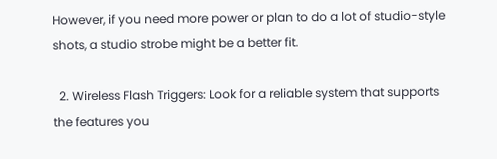However, if you need more power or plan to do a lot of studio-style shots, a studio strobe might be a better fit.

  2. Wireless Flash Triggers: Look for a reliable system that supports the features you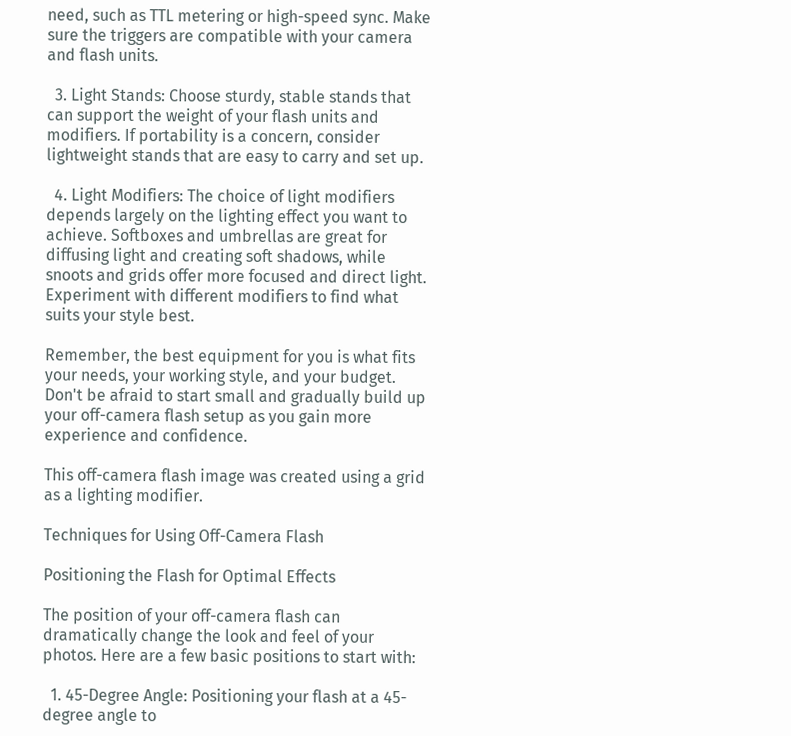need, such as TTL metering or high-speed sync. Make sure the triggers are compatible with your camera and flash units.

  3. Light Stands: Choose sturdy, stable stands that can support the weight of your flash units and modifiers. If portability is a concern, consider lightweight stands that are easy to carry and set up.

  4. Light Modifiers: The choice of light modifiers depends largely on the lighting effect you want to achieve. Softboxes and umbrellas are great for diffusing light and creating soft shadows, while snoots and grids offer more focused and direct light. Experiment with different modifiers to find what suits your style best.

Remember, the best equipment for you is what fits your needs, your working style, and your budget. Don't be afraid to start small and gradually build up your off-camera flash setup as you gain more experience and confidence.

This off-camera flash image was created using a grid as a lighting modifier.

Techniques for Using Off-Camera Flash

Positioning the Flash for Optimal Effects

The position of your off-camera flash can dramatically change the look and feel of your photos. Here are a few basic positions to start with:

  1. 45-Degree Angle: Positioning your flash at a 45-degree angle to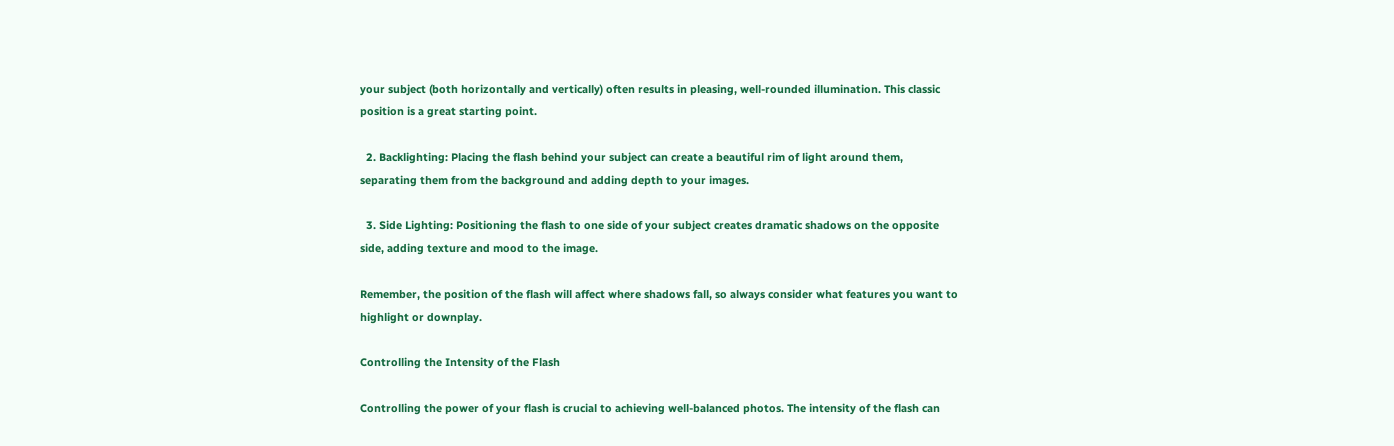your subject (both horizontally and vertically) often results in pleasing, well-rounded illumination. This classic position is a great starting point.

  2. Backlighting: Placing the flash behind your subject can create a beautiful rim of light around them, separating them from the background and adding depth to your images.

  3. Side Lighting: Positioning the flash to one side of your subject creates dramatic shadows on the opposite side, adding texture and mood to the image.

Remember, the position of the flash will affect where shadows fall, so always consider what features you want to highlight or downplay.

Controlling the Intensity of the Flash

Controlling the power of your flash is crucial to achieving well-balanced photos. The intensity of the flash can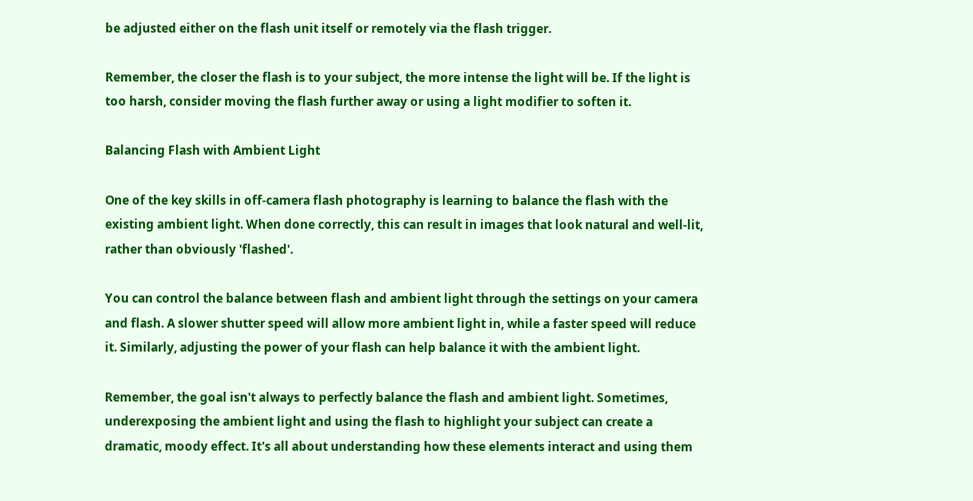be adjusted either on the flash unit itself or remotely via the flash trigger.

Remember, the closer the flash is to your subject, the more intense the light will be. If the light is too harsh, consider moving the flash further away or using a light modifier to soften it.

Balancing Flash with Ambient Light

One of the key skills in off-camera flash photography is learning to balance the flash with the existing ambient light. When done correctly, this can result in images that look natural and well-lit, rather than obviously 'flashed'.

You can control the balance between flash and ambient light through the settings on your camera and flash. A slower shutter speed will allow more ambient light in, while a faster speed will reduce it. Similarly, adjusting the power of your flash can help balance it with the ambient light.

Remember, the goal isn't always to perfectly balance the flash and ambient light. Sometimes, underexposing the ambient light and using the flash to highlight your subject can create a dramatic, moody effect. It's all about understanding how these elements interact and using them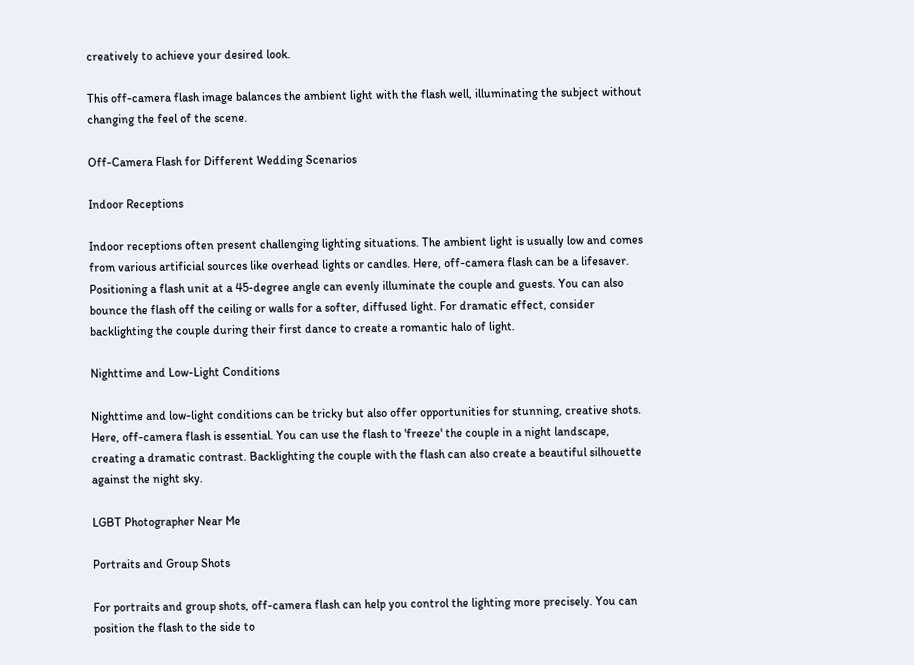creatively to achieve your desired look.

This off-camera flash image balances the ambient light with the flash well, illuminating the subject without changing the feel of the scene.

Off-Camera Flash for Different Wedding Scenarios

Indoor Receptions

Indoor receptions often present challenging lighting situations. The ambient light is usually low and comes from various artificial sources like overhead lights or candles. Here, off-camera flash can be a lifesaver. Positioning a flash unit at a 45-degree angle can evenly illuminate the couple and guests. You can also bounce the flash off the ceiling or walls for a softer, diffused light. For dramatic effect, consider backlighting the couple during their first dance to create a romantic halo of light.

Nighttime and Low-Light Conditions

Nighttime and low-light conditions can be tricky but also offer opportunities for stunning, creative shots. Here, off-camera flash is essential. You can use the flash to 'freeze' the couple in a night landscape, creating a dramatic contrast. Backlighting the couple with the flash can also create a beautiful silhouette against the night sky.

LGBT Photographer Near Me

Portraits and Group Shots

For portraits and group shots, off-camera flash can help you control the lighting more precisely. You can position the flash to the side to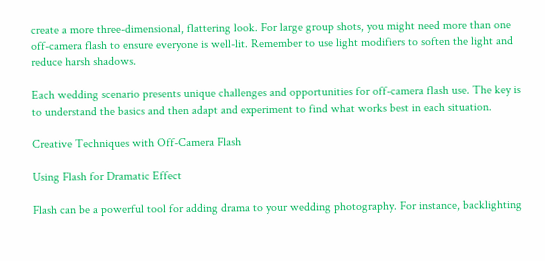create a more three-dimensional, flattering look. For large group shots, you might need more than one off-camera flash to ensure everyone is well-lit. Remember to use light modifiers to soften the light and reduce harsh shadows.

Each wedding scenario presents unique challenges and opportunities for off-camera flash use. The key is to understand the basics and then adapt and experiment to find what works best in each situation.

Creative Techniques with Off-Camera Flash

Using Flash for Dramatic Effect

Flash can be a powerful tool for adding drama to your wedding photography. For instance, backlighting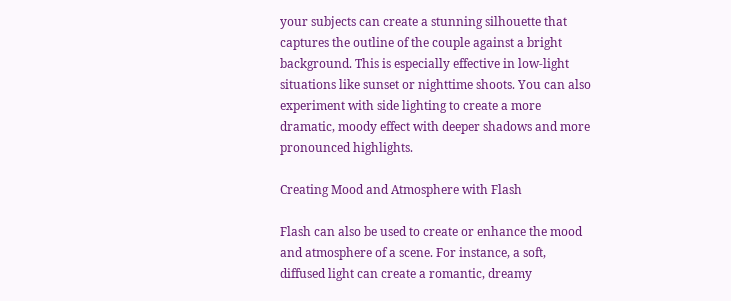your subjects can create a stunning silhouette that captures the outline of the couple against a bright background. This is especially effective in low-light situations like sunset or nighttime shoots. You can also experiment with side lighting to create a more dramatic, moody effect with deeper shadows and more pronounced highlights.

Creating Mood and Atmosphere with Flash

Flash can also be used to create or enhance the mood and atmosphere of a scene. For instance, a soft, diffused light can create a romantic, dreamy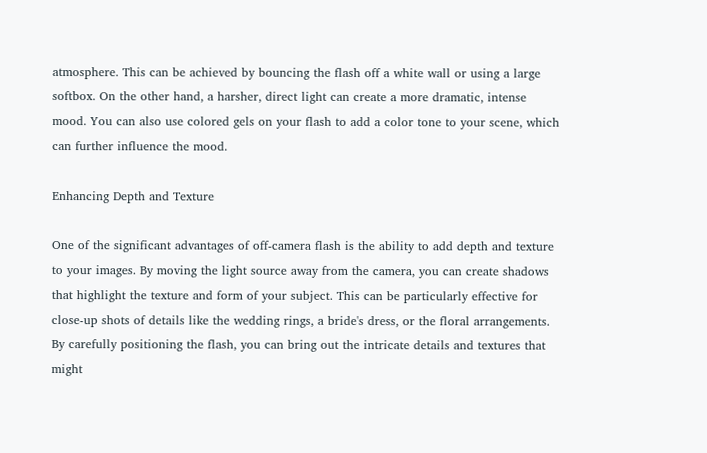atmosphere. This can be achieved by bouncing the flash off a white wall or using a large softbox. On the other hand, a harsher, direct light can create a more dramatic, intense mood. You can also use colored gels on your flash to add a color tone to your scene, which can further influence the mood.

Enhancing Depth and Texture

One of the significant advantages of off-camera flash is the ability to add depth and texture to your images. By moving the light source away from the camera, you can create shadows that highlight the texture and form of your subject. This can be particularly effective for close-up shots of details like the wedding rings, a bride's dress, or the floral arrangements. By carefully positioning the flash, you can bring out the intricate details and textures that might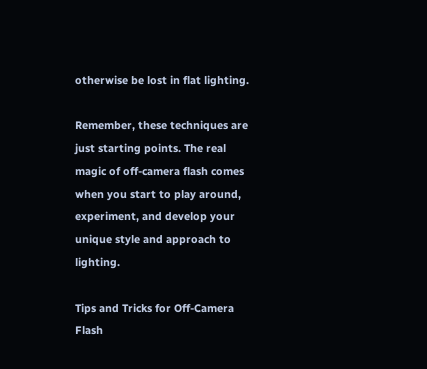otherwise be lost in flat lighting.

Remember, these techniques are just starting points. The real magic of off-camera flash comes when you start to play around, experiment, and develop your unique style and approach to lighting.

Tips and Tricks for Off-Camera Flash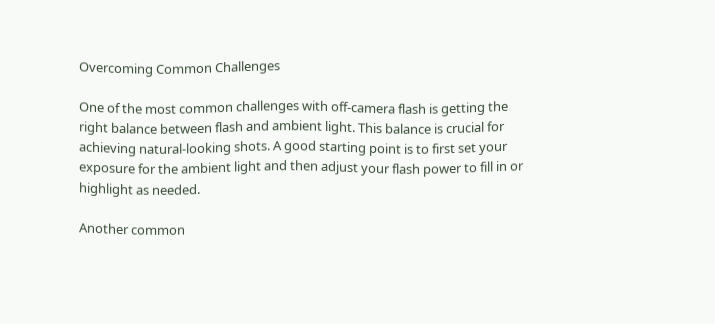Overcoming Common Challenges

One of the most common challenges with off-camera flash is getting the right balance between flash and ambient light. This balance is crucial for achieving natural-looking shots. A good starting point is to first set your exposure for the ambient light and then adjust your flash power to fill in or highlight as needed.

Another common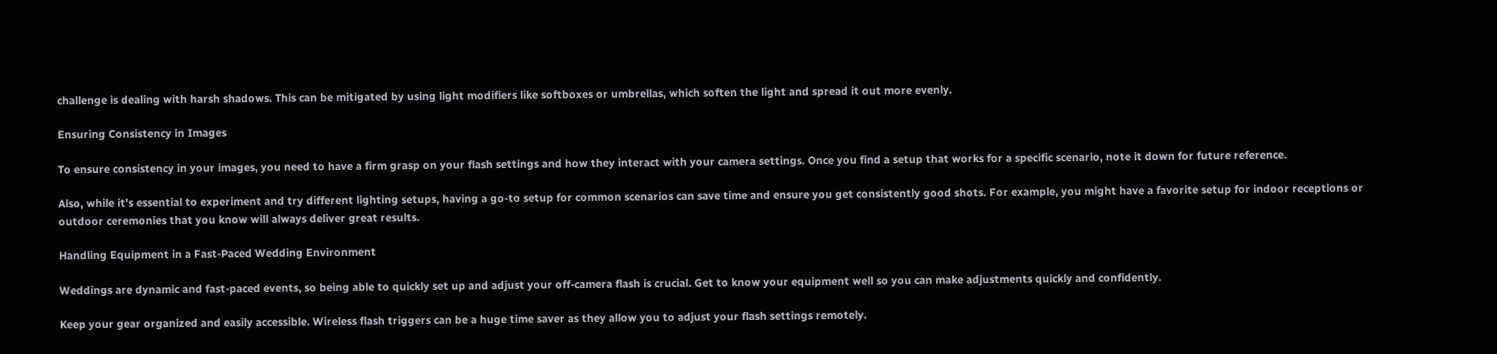challenge is dealing with harsh shadows. This can be mitigated by using light modifiers like softboxes or umbrellas, which soften the light and spread it out more evenly.

Ensuring Consistency in Images

To ensure consistency in your images, you need to have a firm grasp on your flash settings and how they interact with your camera settings. Once you find a setup that works for a specific scenario, note it down for future reference.

Also, while it's essential to experiment and try different lighting setups, having a go-to setup for common scenarios can save time and ensure you get consistently good shots. For example, you might have a favorite setup for indoor receptions or outdoor ceremonies that you know will always deliver great results.

Handling Equipment in a Fast-Paced Wedding Environment

Weddings are dynamic and fast-paced events, so being able to quickly set up and adjust your off-camera flash is crucial. Get to know your equipment well so you can make adjustments quickly and confidently.

Keep your gear organized and easily accessible. Wireless flash triggers can be a huge time saver as they allow you to adjust your flash settings remotely.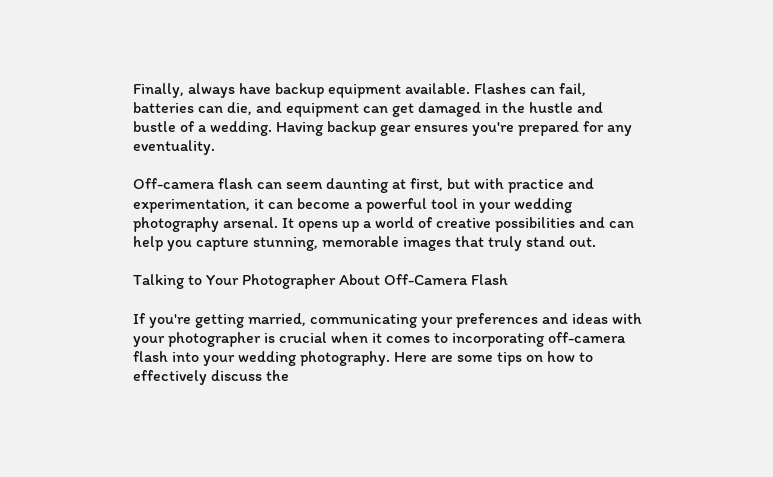Finally, always have backup equipment available. Flashes can fail, batteries can die, and equipment can get damaged in the hustle and bustle of a wedding. Having backup gear ensures you're prepared for any eventuality.

Off-camera flash can seem daunting at first, but with practice and experimentation, it can become a powerful tool in your wedding photography arsenal. It opens up a world of creative possibilities and can help you capture stunning, memorable images that truly stand out.

Talking to Your Photographer About Off-Camera Flash

If you're getting married, communicating your preferences and ideas with your photographer is crucial when it comes to incorporating off-camera flash into your wedding photography. Here are some tips on how to effectively discuss the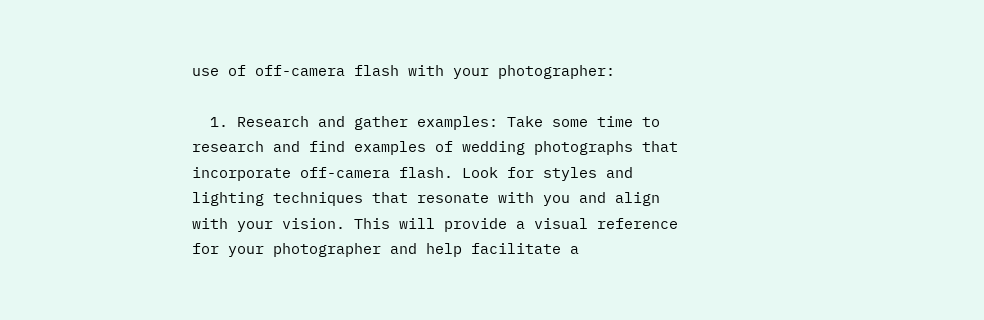use of off-camera flash with your photographer:

  1. Research and gather examples: Take some time to research and find examples of wedding photographs that incorporate off-camera flash. Look for styles and lighting techniques that resonate with you and align with your vision. This will provide a visual reference for your photographer and help facilitate a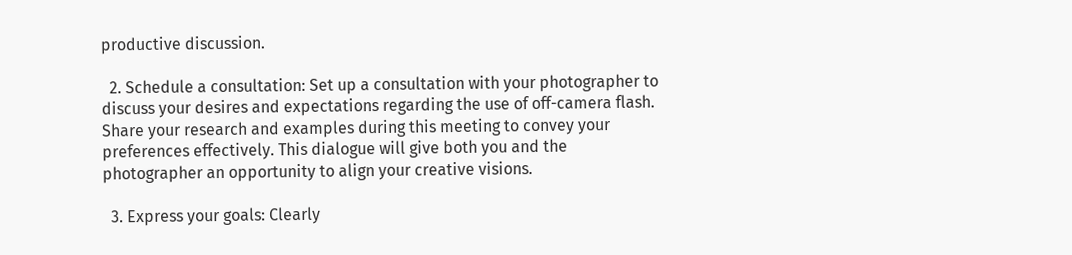productive discussion.

  2. Schedule a consultation: Set up a consultation with your photographer to discuss your desires and expectations regarding the use of off-camera flash. Share your research and examples during this meeting to convey your preferences effectively. This dialogue will give both you and the photographer an opportunity to align your creative visions.

  3. Express your goals: Clearly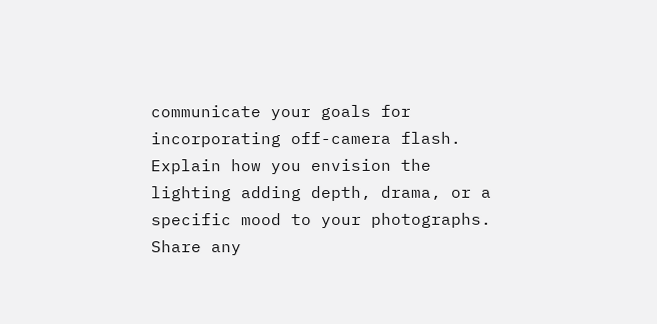communicate your goals for incorporating off-camera flash. Explain how you envision the lighting adding depth, drama, or a specific mood to your photographs. Share any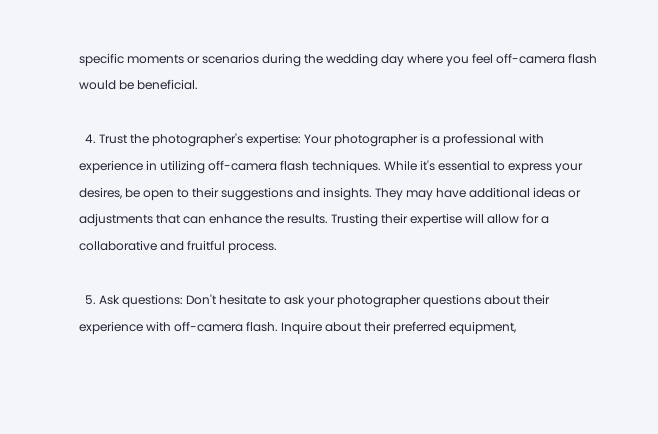specific moments or scenarios during the wedding day where you feel off-camera flash would be beneficial.

  4. Trust the photographer's expertise: Your photographer is a professional with experience in utilizing off-camera flash techniques. While it's essential to express your desires, be open to their suggestions and insights. They may have additional ideas or adjustments that can enhance the results. Trusting their expertise will allow for a collaborative and fruitful process.

  5. Ask questions: Don't hesitate to ask your photographer questions about their experience with off-camera flash. Inquire about their preferred equipment,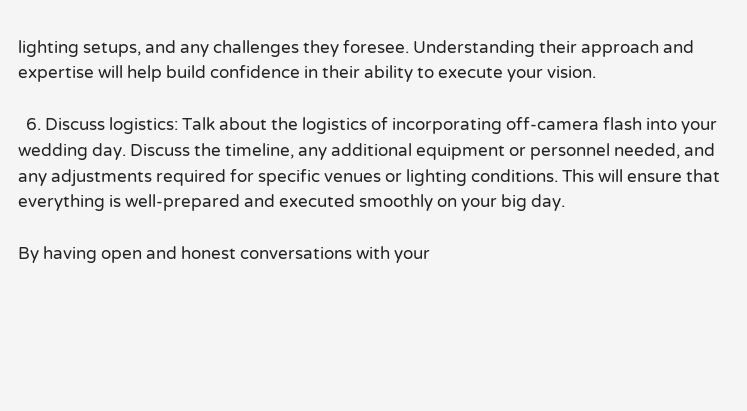lighting setups, and any challenges they foresee. Understanding their approach and expertise will help build confidence in their ability to execute your vision.

  6. Discuss logistics: Talk about the logistics of incorporating off-camera flash into your wedding day. Discuss the timeline, any additional equipment or personnel needed, and any adjustments required for specific venues or lighting conditions. This will ensure that everything is well-prepared and executed smoothly on your big day.

By having open and honest conversations with your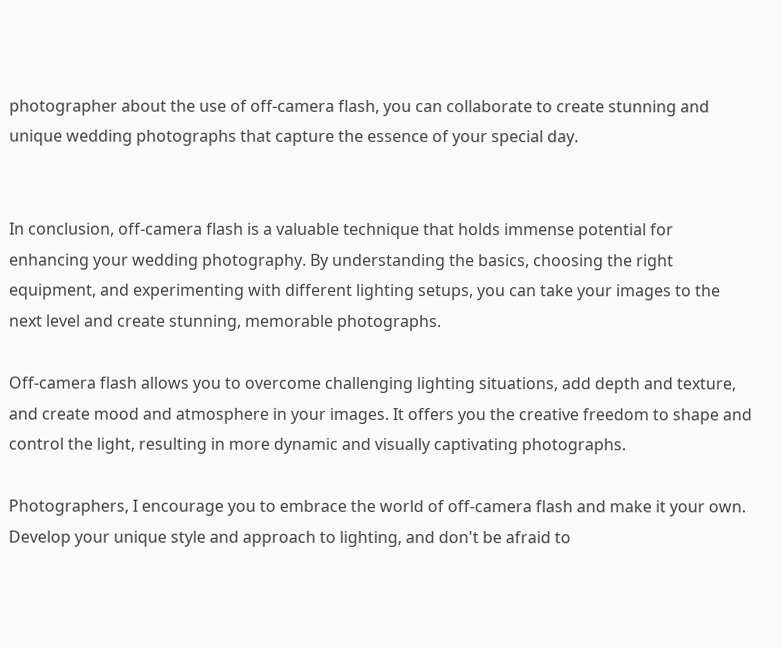photographer about the use of off-camera flash, you can collaborate to create stunning and unique wedding photographs that capture the essence of your special day.


In conclusion, off-camera flash is a valuable technique that holds immense potential for enhancing your wedding photography. By understanding the basics, choosing the right equipment, and experimenting with different lighting setups, you can take your images to the next level and create stunning, memorable photographs.

Off-camera flash allows you to overcome challenging lighting situations, add depth and texture, and create mood and atmosphere in your images. It offers you the creative freedom to shape and control the light, resulting in more dynamic and visually captivating photographs.

Photographers, I encourage you to embrace the world of off-camera flash and make it your own. Develop your unique style and approach to lighting, and don't be afraid to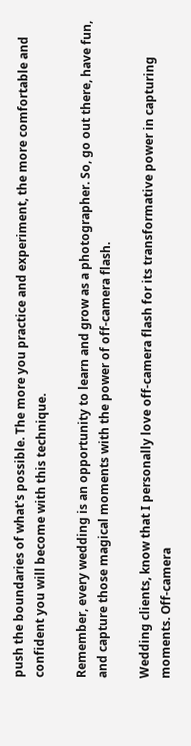push the boundaries of what's possible. The more you practice and experiment, the more comfortable and confident you will become with this technique.

Remember, every wedding is an opportunity to learn and grow as a photographer. So, go out there, have fun, and capture those magical moments with the power of off-camera flash.

Wedding clients, know that I personally love off-camera flash for its transformative power in capturing moments. Off-camera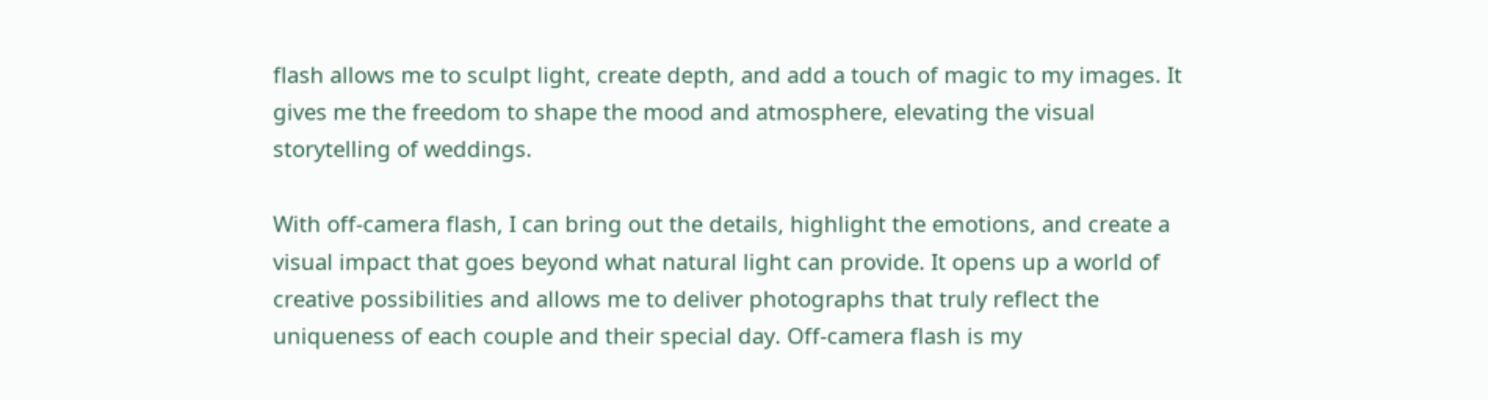flash allows me to sculpt light, create depth, and add a touch of magic to my images. It gives me the freedom to shape the mood and atmosphere, elevating the visual storytelling of weddings.

With off-camera flash, I can bring out the details, highlight the emotions, and create a visual impact that goes beyond what natural light can provide. It opens up a world of creative possibilities and allows me to deliver photographs that truly reflect the uniqueness of each couple and their special day. Off-camera flash is my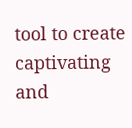tool to create captivating and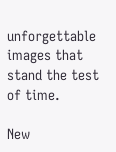unforgettable images that stand the test of time.

New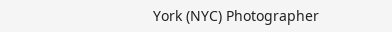York (NYC) Photographer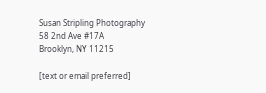Susan Stripling Photography
58 2nd Ave #17A
Brooklyn, NY 11215

[text or email preferred]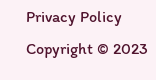Privacy Policy
Copyright © 2023